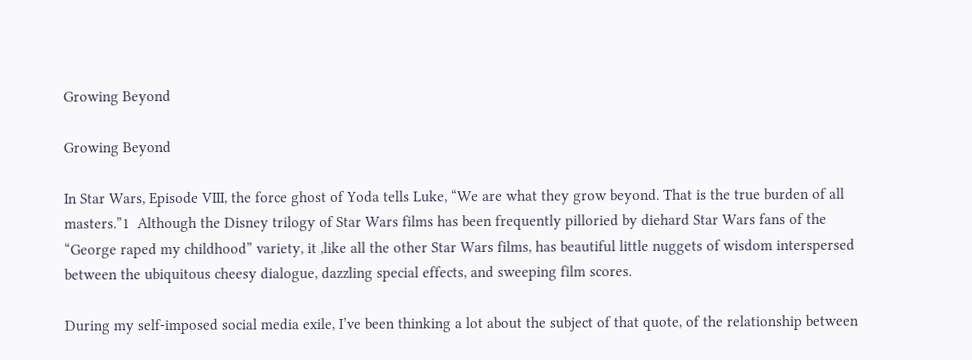Growing Beyond

Growing Beyond

In Star Wars, Episode VIII, the force ghost of Yoda tells Luke, “We are what they grow beyond. That is the true burden of all masters.”1  Although the Disney trilogy of Star Wars films has been frequently pilloried by diehard Star Wars fans of the “George raped my childhood” variety, it ,like all the other Star Wars films, has beautiful little nuggets of wisdom interspersed between the ubiquitous cheesy dialogue, dazzling special effects, and sweeping film scores.

During my self-imposed social media exile, I’ve been thinking a lot about the subject of that quote, of the relationship between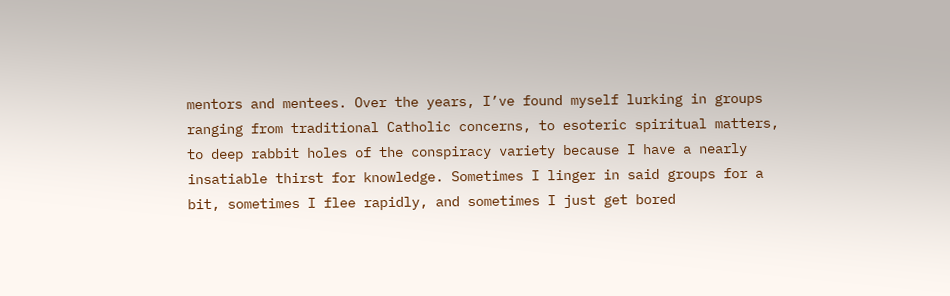mentors and mentees. Over the years, I’ve found myself lurking in groups ranging from traditional Catholic concerns, to esoteric spiritual matters, to deep rabbit holes of the conspiracy variety because I have a nearly insatiable thirst for knowledge. Sometimes I linger in said groups for a bit, sometimes I flee rapidly, and sometimes I just get bored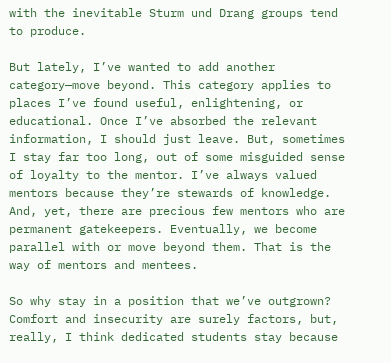with the inevitable Sturm und Drang groups tend to produce.

But lately, I’ve wanted to add another category—move beyond. This category applies to places I’ve found useful, enlightening, or educational. Once I’ve absorbed the relevant information, I should just leave. But, sometimes I stay far too long, out of some misguided sense of loyalty to the mentor. I’ve always valued mentors because they’re stewards of knowledge. And, yet, there are precious few mentors who are permanent gatekeepers. Eventually, we become parallel with or move beyond them. That is the way of mentors and mentees.

So why stay in a position that we’ve outgrown? Comfort and insecurity are surely factors, but, really, I think dedicated students stay because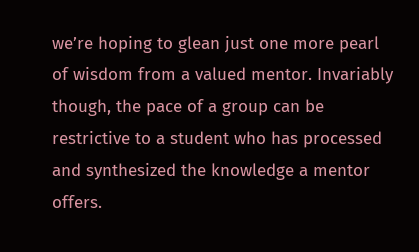we’re hoping to glean just one more pearl of wisdom from a valued mentor. Invariably though, the pace of a group can be restrictive to a student who has processed and synthesized the knowledge a mentor offers.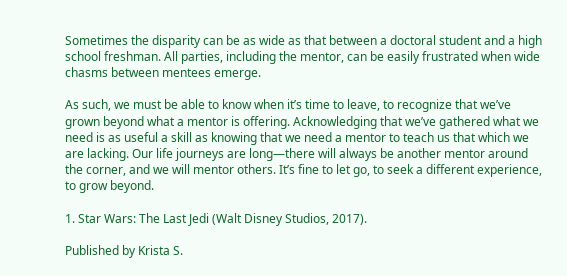Sometimes the disparity can be as wide as that between a doctoral student and a high school freshman. All parties, including the mentor, can be easily frustrated when wide chasms between mentees emerge.

As such, we must be able to know when it’s time to leave, to recognize that we’ve grown beyond what a mentor is offering. Acknowledging that we’ve gathered what we need is as useful a skill as knowing that we need a mentor to teach us that which we are lacking. Our life journeys are long—there will always be another mentor around the corner, and we will mentor others. It’s fine to let go, to seek a different experience, to grow beyond.

1. Star Wars: The Last Jedi (Walt Disney Studios, 2017).

Published by Krista S.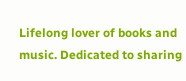Lifelong lover of books and music. Dedicated to sharing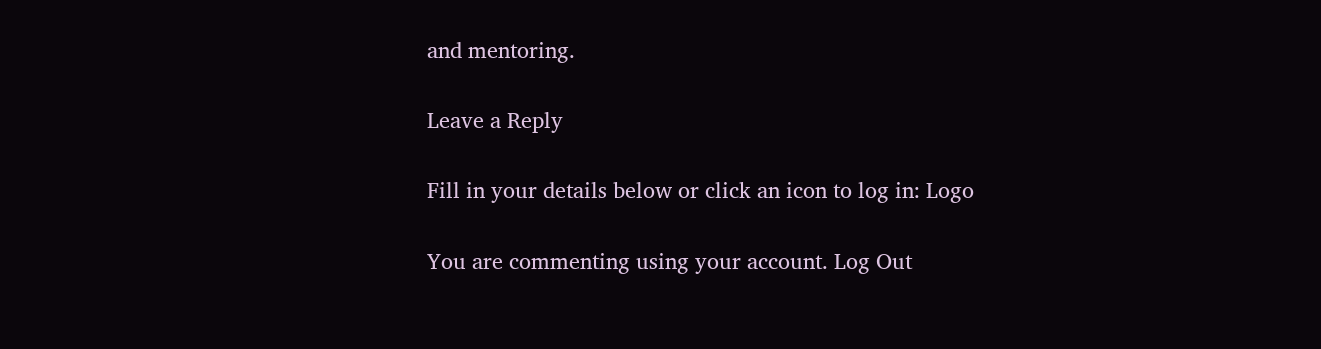and mentoring.

Leave a Reply

Fill in your details below or click an icon to log in: Logo

You are commenting using your account. Log Out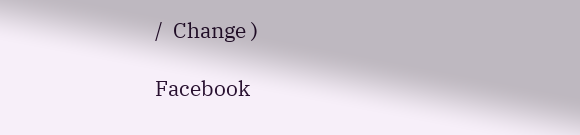/  Change )

Facebook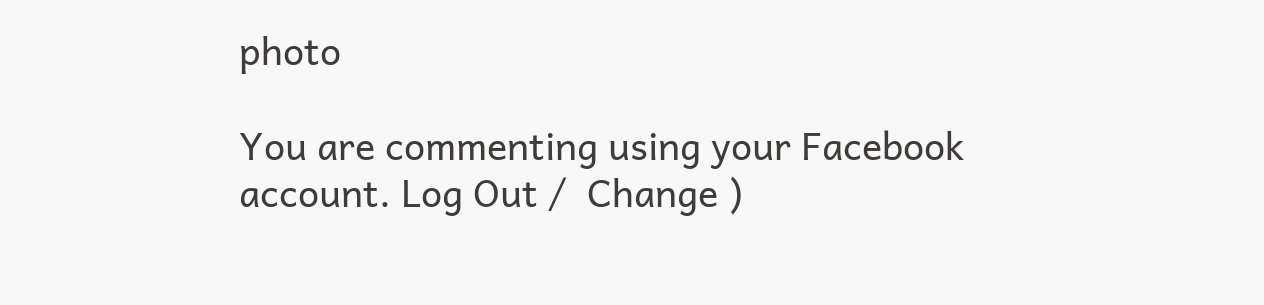photo

You are commenting using your Facebook account. Log Out /  Change )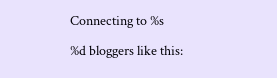Connecting to %s

%d bloggers like this: